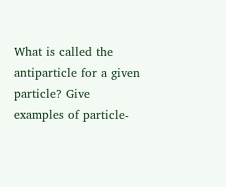What is called the antiparticle for a given particle? Give examples of particle-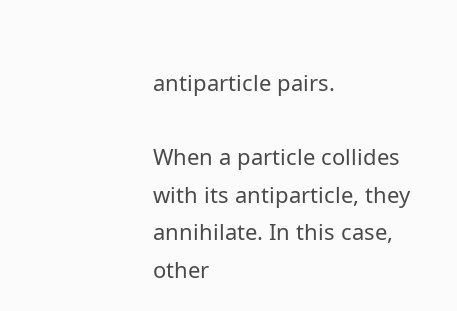antiparticle pairs.

When a particle collides with its antiparticle, they annihilate. In this case, other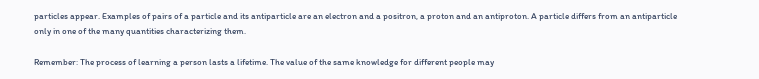particles appear. Examples of pairs of a particle and its antiparticle are an electron and a positron, a proton and an antiproton. A particle differs from an antiparticle only in one of the many quantities characterizing them.

Remember: The process of learning a person lasts a lifetime. The value of the same knowledge for different people may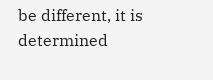be different, it is determined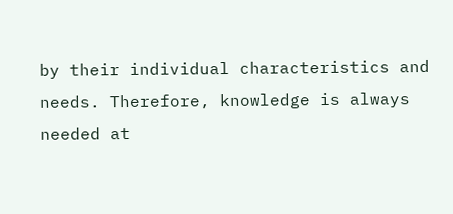by their individual characteristics and needs. Therefore, knowledge is always needed at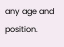any age and position.